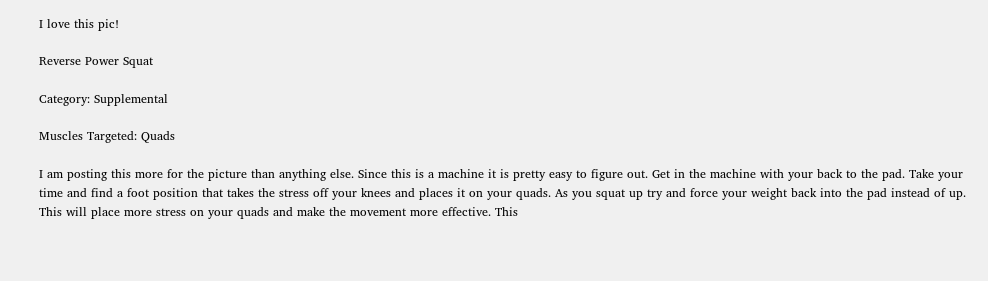I love this pic!

Reverse Power Squat

Category: Supplemental

Muscles Targeted: Quads

I am posting this more for the picture than anything else. Since this is a machine it is pretty easy to figure out. Get in the machine with your back to the pad. Take your time and find a foot position that takes the stress off your knees and places it on your quads. As you squat up try and force your weight back into the pad instead of up. This will place more stress on your quads and make the movement more effective. This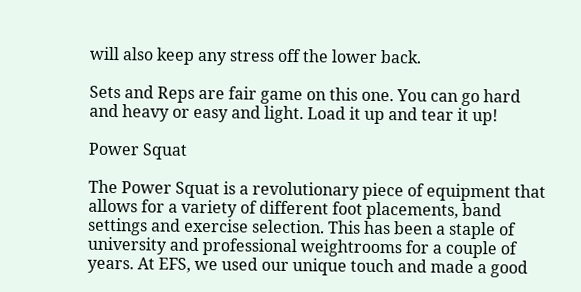will also keep any stress off the lower back.

Sets and Reps are fair game on this one. You can go hard and heavy or easy and light. Load it up and tear it up!

Power Squat

The Power Squat is a revolutionary piece of equipment that allows for a variety of different foot placements, band settings and exercise selection. This has been a staple of university and professional weightrooms for a couple of years. At EFS, we used our unique touch and made a good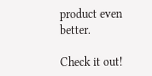product even better.

Check it out!